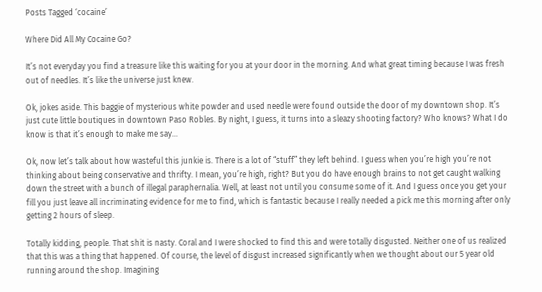Posts Tagged ‘cocaine’

Where Did All My Cocaine Go?

It’s not everyday you find a treasure like this waiting for you at your door in the morning. And what great timing because I was fresh out of needles. It’s like the universe just knew.

Ok, jokes aside. This baggie of mysterious white powder and used needle were found outside the door of my downtown shop. It’s just cute little boutiques in downtown Paso Robles. By night, I guess, it turns into a sleazy shooting factory? Who knows? What I do know is that it’s enough to make me say…

Ok, now let’s talk about how wasteful this junkie is. There is a lot of “stuff” they left behind. I guess when you’re high you’re not thinking about being conservative and thrifty. I mean, you’re high, right? But you do have enough brains to not get caught walking down the street with a bunch of illegal paraphernalia. Well, at least not until you consume some of it. And I guess once you get your fill you just leave all incriminating evidence for me to find, which is fantastic because I really needed a pick me this morning after only getting 2 hours of sleep.

Totally kidding, people. That shit is nasty. Coral and I were shocked to find this and were totally disgusted. Neither one of us realized that this was a thing that happened. Of course, the level of disgust increased significantly when we thought about our 5 year old running around the shop. Imagining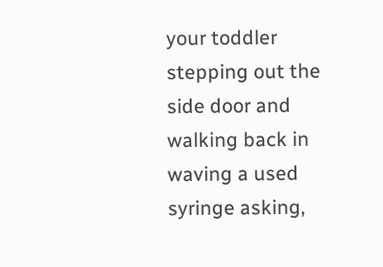your toddler stepping out the side door and walking back in waving a used syringe asking,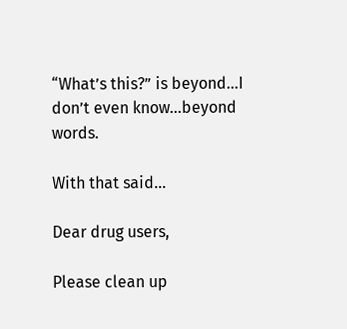“What’s this?” is beyond…I don’t even know…beyond words.

With that said…

Dear drug users,

Please clean up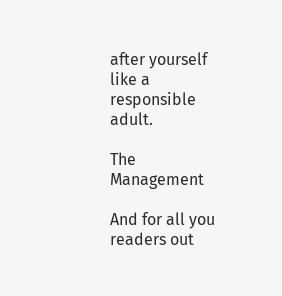after yourself like a responsible adult.

The Management

And for all you readers out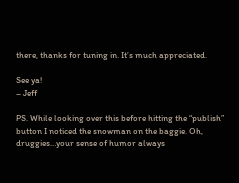there, thanks for tuning in. It’s much appreciated.

See ya!
– Jeff

PS. While looking over this before hitting the “publish” button I noticed the snowman on the baggie. Oh, druggies…your sense of humor always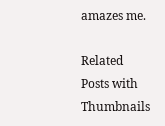amazes me.

Related Posts with Thumbnails